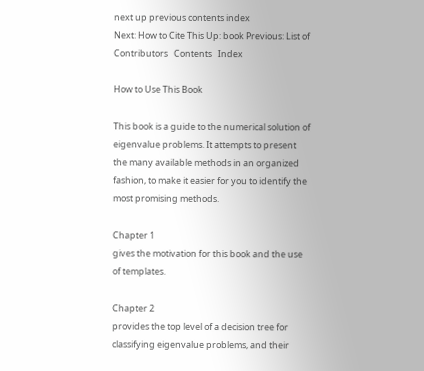next up previous contents index
Next: How to Cite This Up: book Previous: List of Contributors   Contents   Index

How to Use This Book

This book is a guide to the numerical solution of eigenvalue problems. It attempts to present the many available methods in an organized fashion, to make it easier for you to identify the most promising methods.

Chapter 1
gives the motivation for this book and the use of templates.

Chapter 2
provides the top level of a decision tree for classifying eigenvalue problems, and their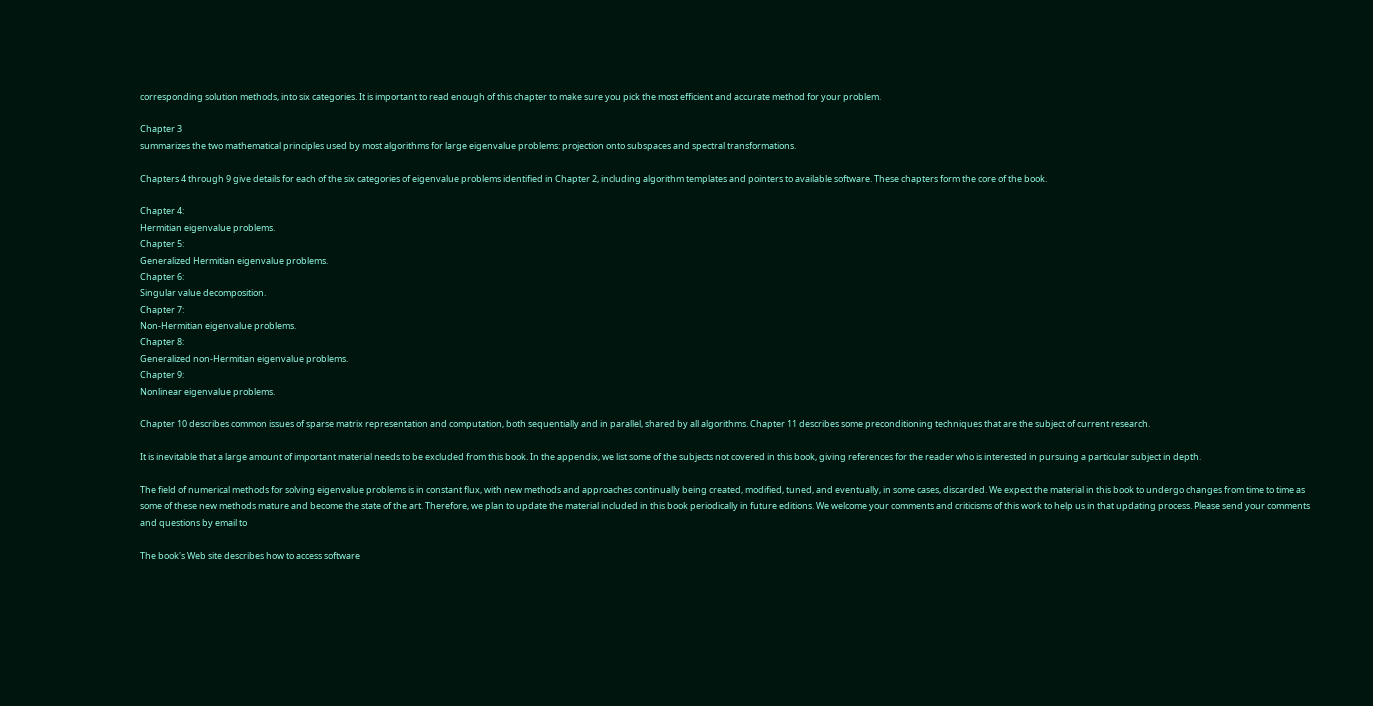corresponding solution methods, into six categories. It is important to read enough of this chapter to make sure you pick the most efficient and accurate method for your problem.

Chapter 3
summarizes the two mathematical principles used by most algorithms for large eigenvalue problems: projection onto subspaces and spectral transformations.

Chapters 4 through 9 give details for each of the six categories of eigenvalue problems identified in Chapter 2, including algorithm templates and pointers to available software. These chapters form the core of the book.

Chapter 4:
Hermitian eigenvalue problems.
Chapter 5:
Generalized Hermitian eigenvalue problems.
Chapter 6:
Singular value decomposition.
Chapter 7:
Non-Hermitian eigenvalue problems.
Chapter 8:
Generalized non-Hermitian eigenvalue problems.
Chapter 9:
Nonlinear eigenvalue problems.

Chapter 10 describes common issues of sparse matrix representation and computation, both sequentially and in parallel, shared by all algorithms. Chapter 11 describes some preconditioning techniques that are the subject of current research.

It is inevitable that a large amount of important material needs to be excluded from this book. In the appendix, we list some of the subjects not covered in this book, giving references for the reader who is interested in pursuing a particular subject in depth.

The field of numerical methods for solving eigenvalue problems is in constant flux, with new methods and approaches continually being created, modified, tuned, and eventually, in some cases, discarded. We expect the material in this book to undergo changes from time to time as some of these new methods mature and become the state of the art. Therefore, we plan to update the material included in this book periodically in future editions. We welcome your comments and criticisms of this work to help us in that updating process. Please send your comments and questions by email to

The book's Web site describes how to access software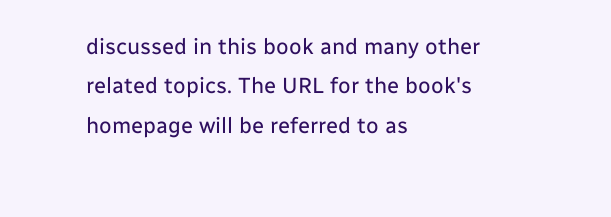discussed in this book and many other related topics. The URL for the book's homepage will be referred to as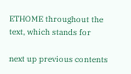ETHOME throughout the text, which stands for

next up previous contents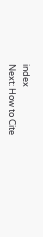index
Next: How to Cite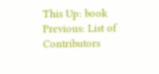This Up: book Previous: List of Contributors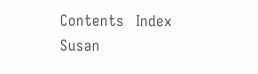Contents   Index
Susan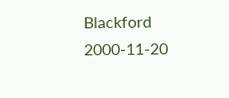Blackford 2000-11-20